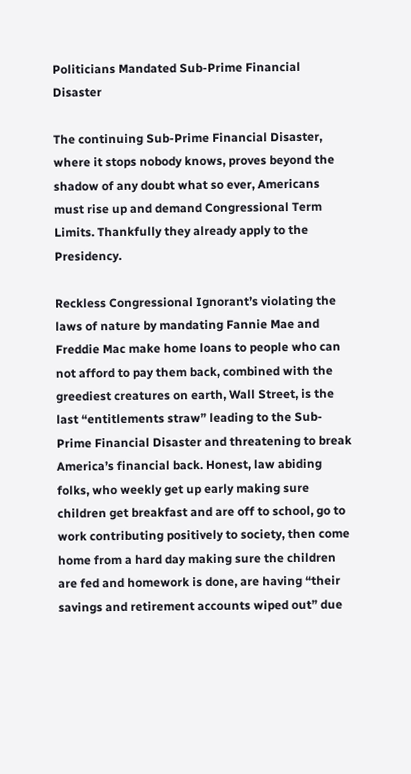Politicians Mandated Sub-Prime Financial Disaster

The continuing Sub-Prime Financial Disaster, where it stops nobody knows, proves beyond the shadow of any doubt what so ever, Americans must rise up and demand Congressional Term Limits. Thankfully they already apply to the Presidency.

Reckless Congressional Ignorant’s violating the laws of nature by mandating Fannie Mae and Freddie Mac make home loans to people who can not afford to pay them back, combined with the greediest creatures on earth, Wall Street, is the last “entitlements straw” leading to the Sub-Prime Financial Disaster and threatening to break America’s financial back. Honest, law abiding folks, who weekly get up early making sure children get breakfast and are off to school, go to work contributing positively to society, then come home from a hard day making sure the children are fed and homework is done, are having “their savings and retirement accounts wiped out” due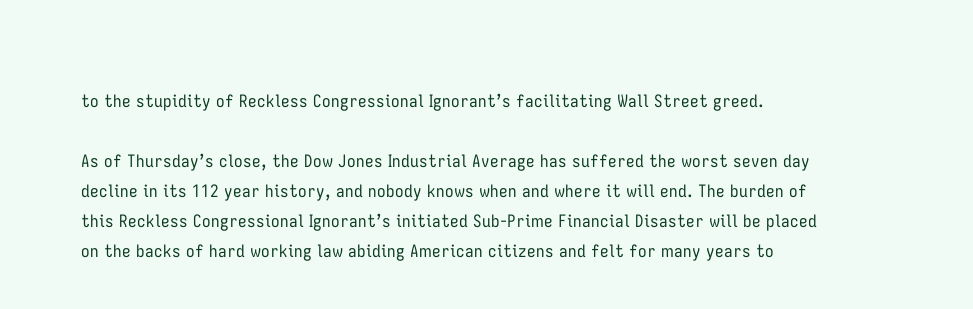to the stupidity of Reckless Congressional Ignorant’s facilitating Wall Street greed.

As of Thursday’s close, the Dow Jones Industrial Average has suffered the worst seven day decline in its 112 year history, and nobody knows when and where it will end. The burden of this Reckless Congressional Ignorant’s initiated Sub-Prime Financial Disaster will be placed on the backs of hard working law abiding American citizens and felt for many years to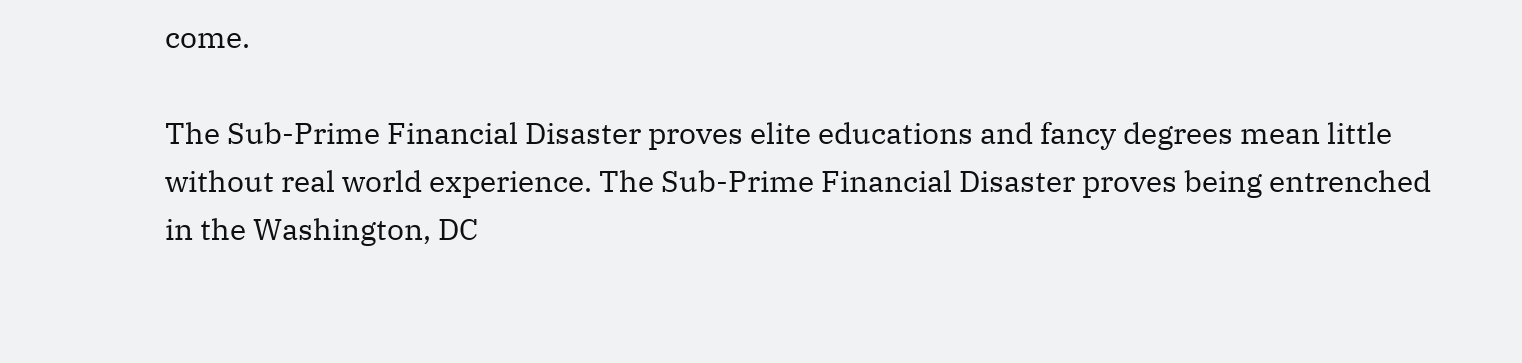come.

The Sub-Prime Financial Disaster proves elite educations and fancy degrees mean little without real world experience. The Sub-Prime Financial Disaster proves being entrenched in the Washington, DC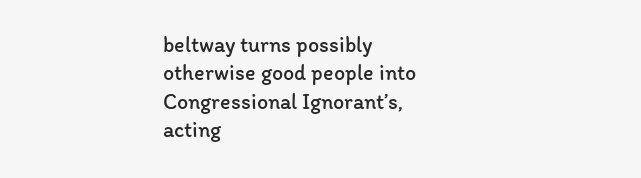beltway turns possibly otherwise good people into Congressional Ignorant’s, acting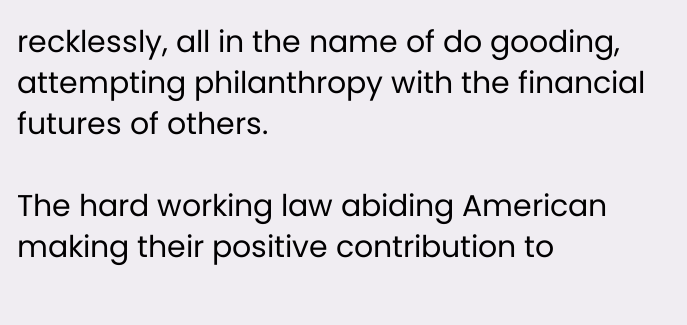recklessly, all in the name of do gooding, attempting philanthropy with the financial futures of others.

The hard working law abiding American making their positive contribution to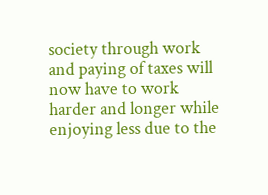society through work and paying of taxes will now have to work harder and longer while enjoying less due to the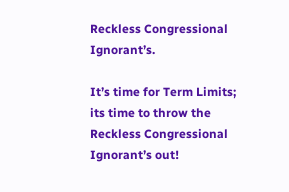Reckless Congressional Ignorant’s.

It’s time for Term Limits; its time to throw the Reckless Congressional Ignorant’s out!